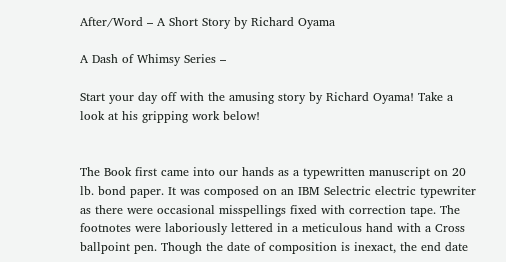After/Word – A Short Story by Richard Oyama

A Dash of Whimsy Series –

Start your day off with the amusing story by Richard Oyama! Take a look at his gripping work below!


The Book first came into our hands as a typewritten manuscript on 20 lb. bond paper. It was composed on an IBM Selectric electric typewriter as there were occasional misspellings fixed with correction tape. The footnotes were laboriously lettered in a meticulous hand with a Cross ballpoint pen. Though the date of composition is inexact, the end date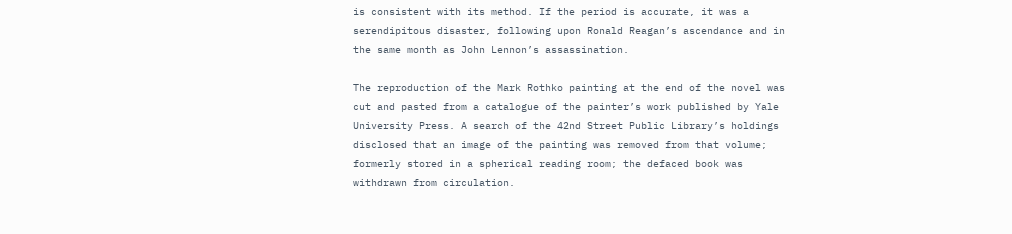is consistent with its method. If the period is accurate, it was a serendipitous disaster, following upon Ronald Reagan’s ascendance and in the same month as John Lennon’s assassination.

The reproduction of the Mark Rothko painting at the end of the novel was cut and pasted from a catalogue of the painter’s work published by Yale University Press. A search of the 42nd Street Public Library’s holdings disclosed that an image of the painting was removed from that volume; formerly stored in a spherical reading room; the defaced book was withdrawn from circulation.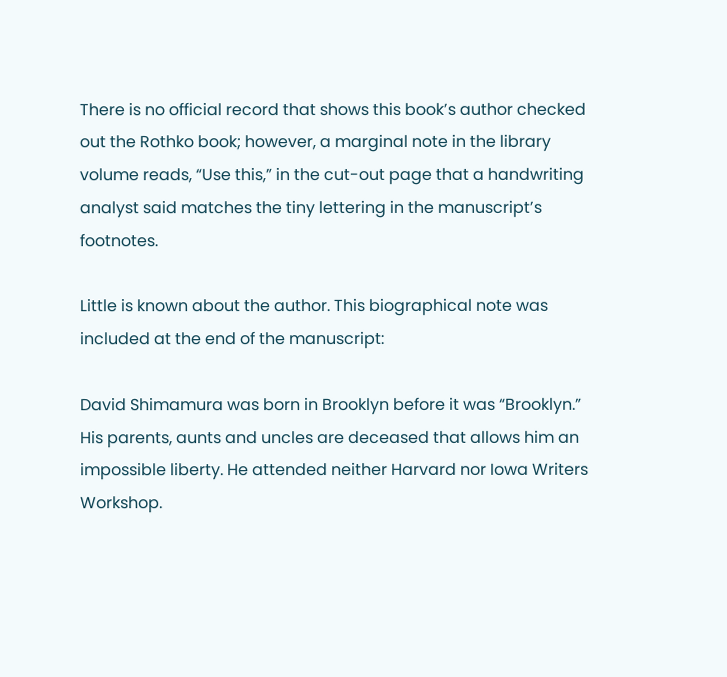There is no official record that shows this book’s author checked out the Rothko book; however, a marginal note in the library volume reads, “Use this,” in the cut-out page that a handwriting analyst said matches the tiny lettering in the manuscript’s footnotes.

Little is known about the author. This biographical note was included at the end of the manuscript:

David Shimamura was born in Brooklyn before it was “Brooklyn.” His parents, aunts and uncles are deceased that allows him an impossible liberty. He attended neither Harvard nor Iowa Writers Workshop.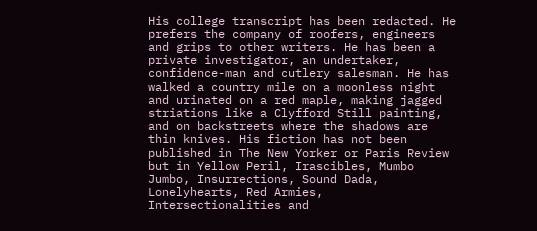His college transcript has been redacted. He prefers the company of roofers, engineers and grips to other writers. He has been a private investigator, an undertaker, confidence-man and cutlery salesman. He has walked a country mile on a moonless night and urinated on a red maple, making jagged striations like a Clyfford Still painting, and on backstreets where the shadows are thin knives. His fiction has not been published in The New Yorker or Paris Review but in Yellow Peril, Irascibles, Mumbo Jumbo, Insurrections, Sound Dada, Lonelyhearts, Red Armies, Intersectionalities and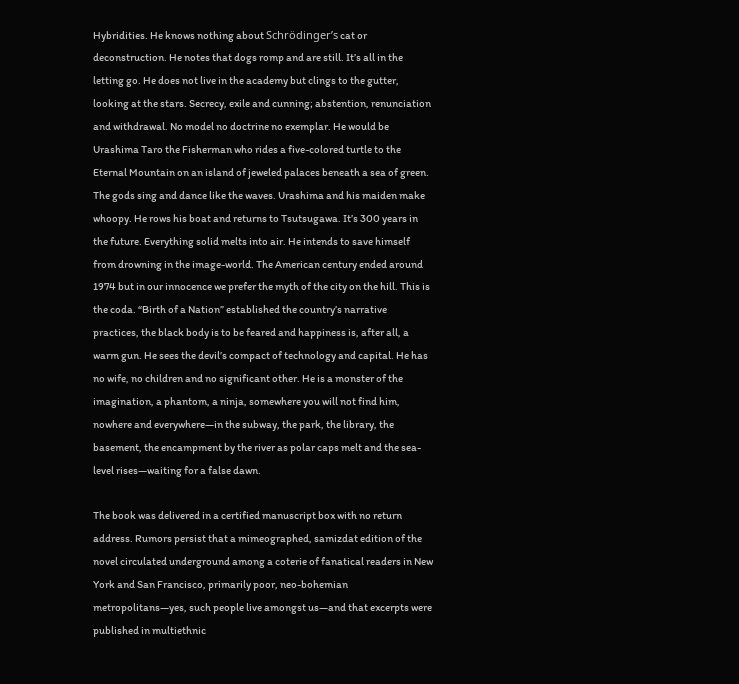Hybridities. He knows nothing about Schrödinger’s cat or deconstruction. He notes that dogs romp and are still. It’s all in the letting go. He does not live in the academy but clings to the gutter, looking at the stars. Secrecy, exile and cunning; abstention, renunciation and withdrawal. No model no doctrine no exemplar. He would be Urashima Taro the Fisherman who rides a five-colored turtle to the Eternal Mountain on an island of jeweled palaces beneath a sea of green. The gods sing and dance like the waves. Urashima and his maiden make whoopy. He rows his boat and returns to Tsutsugawa. It’s 300 years in the future. Everything solid melts into air. He intends to save himself from drowning in the image-world. The American century ended around 1974 but in our innocence we prefer the myth of the city on the hill. This is the coda. “Birth of a Nation” established the country’s narrative practices, the black body is to be feared and happiness is, after all, a warm gun. He sees the devil’s compact of technology and capital. He has no wife, no children and no significant other. He is a monster of the imagination, a phantom, a ninja, somewhere you will not find him, nowhere and everywhere—in the subway, the park, the library, the basement, the encampment by the river as polar caps melt and the sea-level rises—waiting for a false dawn.

The book was delivered in a certified manuscript box with no return address. Rumors persist that a mimeographed, samizdat edition of the novel circulated underground among a coterie of fanatical readers in New York and San Francisco, primarily poor, neo-bohemian metropolitans—yes, such people live amongst us—and that excerpts were published in multiethnic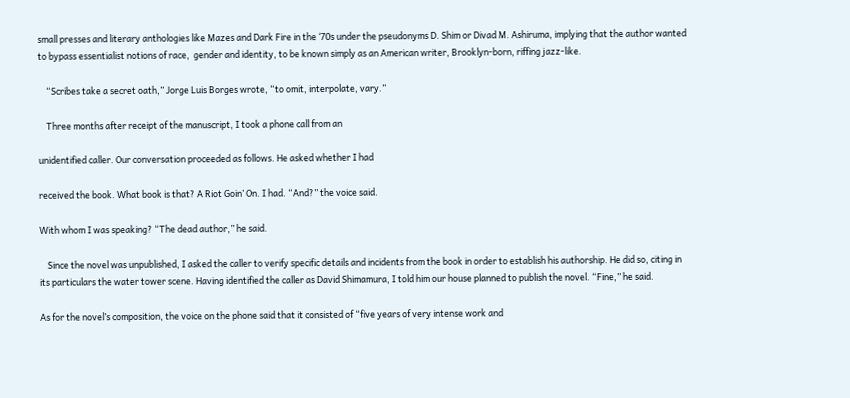small presses and literary anthologies like Mazes and Dark Fire in the ‘70s under the pseudonyms D. Shim or Divad M. Ashiruma, implying that the author wanted to bypass essentialist notions of race,  gender and identity, to be known simply as an American writer, Brooklyn-born, riffing jazz-like.

    “Scribes take a secret oath,” Jorge Luis Borges wrote, “to omit, interpolate, vary.”

    Three months after receipt of the manuscript, I took a phone call from an

unidentified caller. Our conversation proceeded as follows. He asked whether I had

received the book. What book is that? A Riot Goin’ On. I had. “And?” the voice said.

With whom I was speaking? “The dead author,” he said.

    Since the novel was unpublished, I asked the caller to verify specific details and incidents from the book in order to establish his authorship. He did so, citing in its particulars the water tower scene. Having identified the caller as David Shimamura, I told him our house planned to publish the novel. “Fine,” he said.

As for the novel’s composition, the voice on the phone said that it consisted of “five years of very intense work and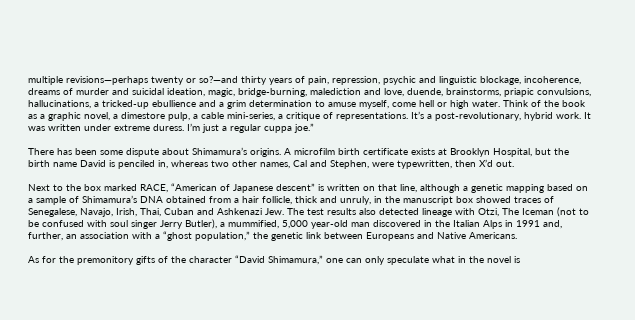multiple revisions—perhaps twenty or so?—and thirty years of pain, repression, psychic and linguistic blockage, incoherence, dreams of murder and suicidal ideation, magic, bridge-burning, malediction and love, duende, brainstorms, priapic convulsions, hallucinations, a tricked-up ebullience and a grim determination to amuse myself, come hell or high water. Think of the book as a graphic novel, a dimestore pulp, a cable mini-series, a critique of representations. It’s a post-revolutionary, hybrid work. It was written under extreme duress. I’m just a regular cuppa joe.”

There has been some dispute about Shimamura’s origins. A microfilm birth certificate exists at Brooklyn Hospital, but the birth name David is penciled in, whereas two other names, Cal and Stephen, were typewritten, then X’d out.

Next to the box marked RACE, “American of Japanese descent” is written on that line, although a genetic mapping based on a sample of Shimamura’s DNA obtained from a hair follicle, thick and unruly, in the manuscript box showed traces of Senegalese, Navajo, Irish, Thai, Cuban and Ashkenazi Jew. The test results also detected lineage with Otzi, The Iceman (not to be confused with soul singer Jerry Butler), a mummified, 5,000 year-old man discovered in the Italian Alps in 1991 and, further, an association with a “ghost population,” the genetic link between Europeans and Native Americans.

As for the premonitory gifts of the character “David Shimamura,” one can only speculate what in the novel is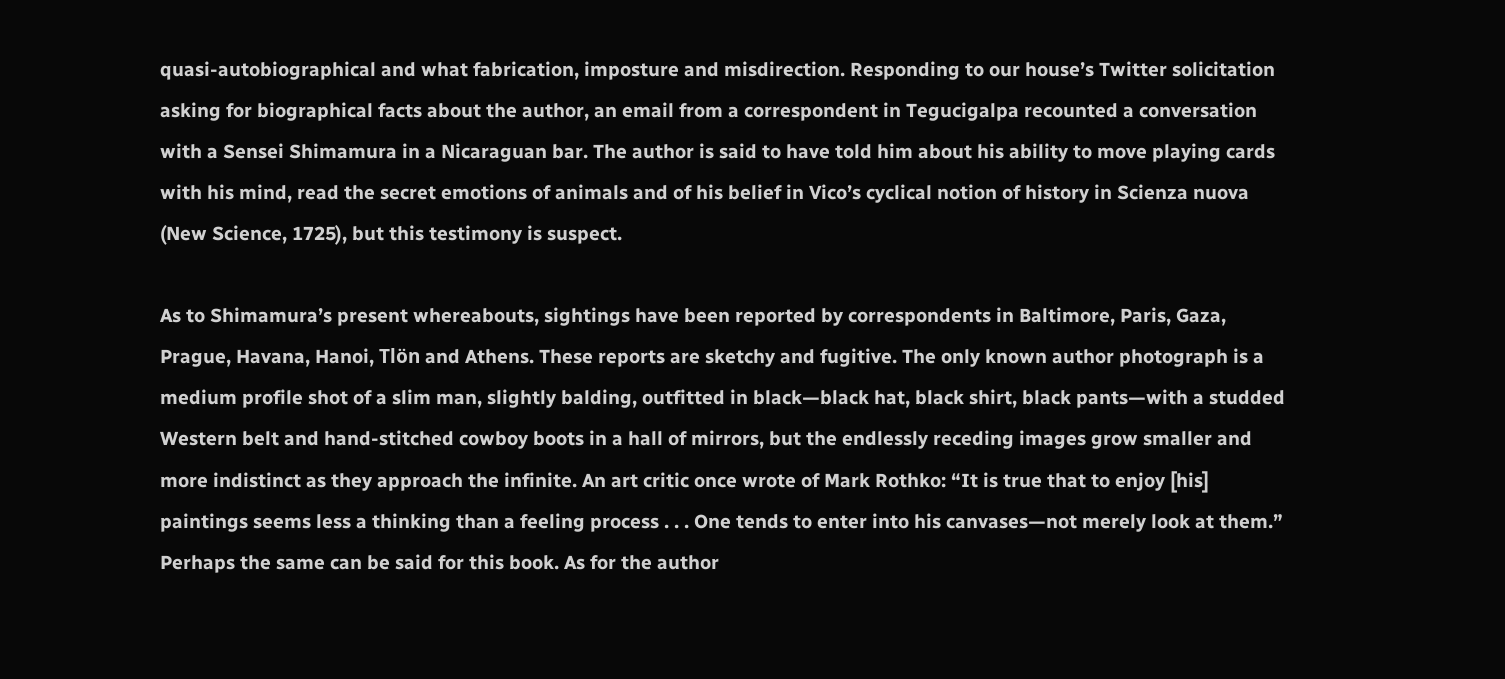quasi-autobiographical and what fabrication, imposture and misdirection. Responding to our house’s Twitter solicitation asking for biographical facts about the author, an email from a correspondent in Tegucigalpa recounted a conversation with a Sensei Shimamura in a Nicaraguan bar. The author is said to have told him about his ability to move playing cards with his mind, read the secret emotions of animals and of his belief in Vico’s cyclical notion of history in Scienza nuova (New Science, 1725), but this testimony is suspect.

As to Shimamura’s present whereabouts, sightings have been reported by correspondents in Baltimore, Paris, Gaza, Prague, Havana, Hanoi, Tlön and Athens. These reports are sketchy and fugitive. The only known author photograph is a medium profile shot of a slim man, slightly balding, outfitted in black—black hat, black shirt, black pants—with a studded Western belt and hand-stitched cowboy boots in a hall of mirrors, but the endlessly receding images grow smaller and more indistinct as they approach the infinite. An art critic once wrote of Mark Rothko: “It is true that to enjoy [his] paintings seems less a thinking than a feeling process . . . One tends to enter into his canvases—not merely look at them.” Perhaps the same can be said for this book. As for the author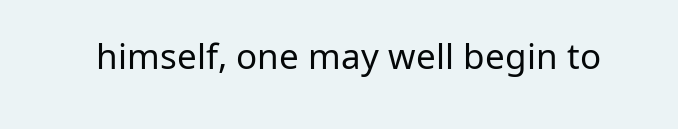himself, one may well begin to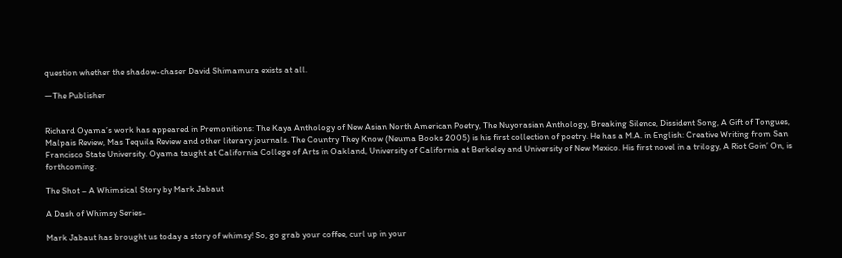question whether the shadow-chaser David Shimamura exists at all.

—The Publisher


Richard Oyama’s work has appeared in Premonitions: The Kaya Anthology of New Asian North American Poetry, The Nuyorasian Anthology, Breaking Silence, Dissident Song, A Gift of Tongues, Malpais Review, Mas Tequila Review and other literary journals. The Country They Know (Neuma Books 2005) is his first collection of poetry. He has a M.A. in English: Creative Writing from San Francisco State University. Oyama taught at California College of Arts in Oakland, University of California at Berkeley and University of New Mexico. His first novel in a trilogy, A Riot Goin’ On, is forthcoming.

The Shot – A Whimsical Story by Mark Jabaut

A Dash of Whimsy Series-

Mark Jabaut has brought us today a story of whimsy! So, go grab your coffee, curl up in your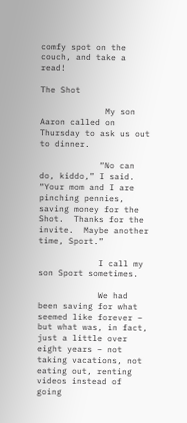comfy spot on the couch, and take a read!

The Shot

             My son Aaron called on Thursday to ask us out to dinner.

            “No can do, kiddo,” I said.  “Your mom and I are pinching pennies, saving money for the Shot.  Thanks for the invite.  Maybe another time, Sport.”

            I call my son Sport sometimes.

            We had been saving for what seemed like forever – but what was, in fact, just a little over eight years – not taking vacations, not eating out, renting videos instead of going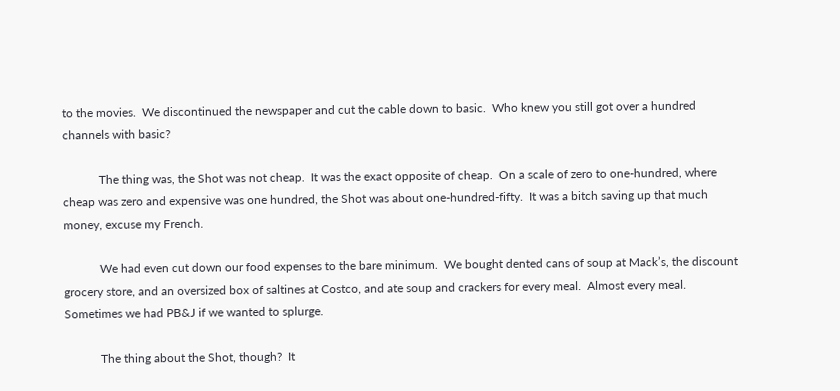to the movies.  We discontinued the newspaper and cut the cable down to basic.  Who knew you still got over a hundred channels with basic?

            The thing was, the Shot was not cheap.  It was the exact opposite of cheap.  On a scale of zero to one-hundred, where cheap was zero and expensive was one hundred, the Shot was about one-hundred-fifty.  It was a bitch saving up that much money, excuse my French.

            We had even cut down our food expenses to the bare minimum.  We bought dented cans of soup at Mack’s, the discount grocery store, and an oversized box of saltines at Costco, and ate soup and crackers for every meal.  Almost every meal.  Sometimes we had PB&J if we wanted to splurge.

            The thing about the Shot, though?  It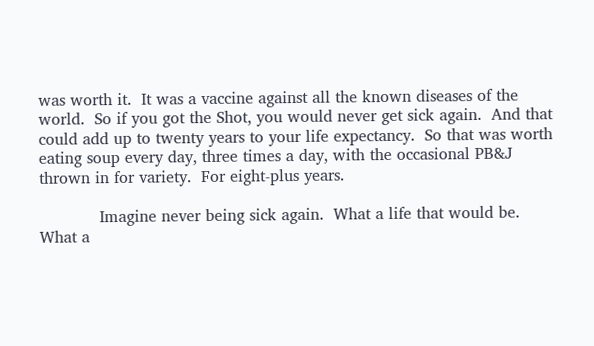was worth it.  It was a vaccine against all the known diseases of the world.  So if you got the Shot, you would never get sick again.  And that could add up to twenty years to your life expectancy.  So that was worth eating soup every day, three times a day, with the occasional PB&J thrown in for variety.  For eight-plus years.

            Imagine never being sick again.  What a life that would be.  What a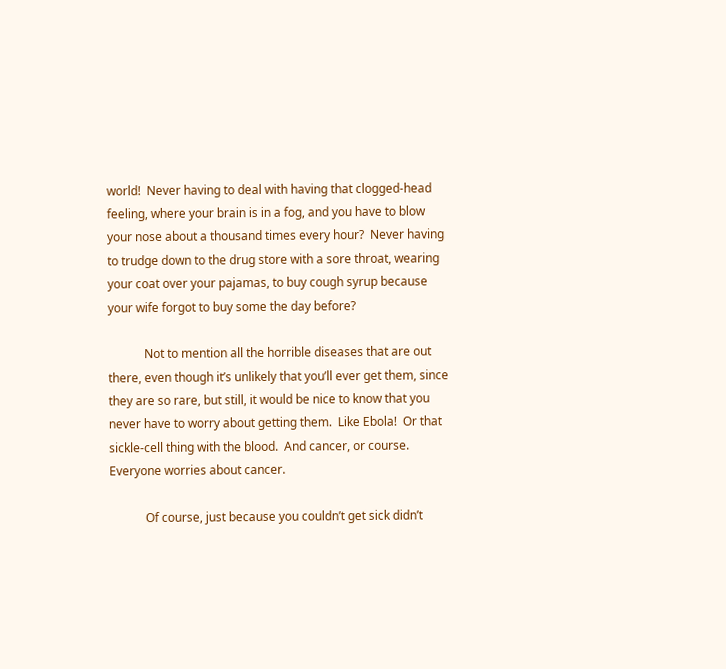world!  Never having to deal with having that clogged-head feeling, where your brain is in a fog, and you have to blow your nose about a thousand times every hour?  Never having to trudge down to the drug store with a sore throat, wearing your coat over your pajamas, to buy cough syrup because your wife forgot to buy some the day before?

            Not to mention all the horrible diseases that are out there, even though it’s unlikely that you’ll ever get them, since they are so rare, but still, it would be nice to know that you never have to worry about getting them.  Like Ebola!  Or that sickle-cell thing with the blood.  And cancer, or course.  Everyone worries about cancer.

            Of course, just because you couldn’t get sick didn’t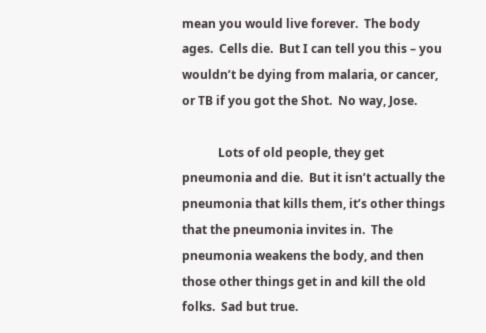mean you would live forever.  The body ages.  Cells die.  But I can tell you this – you wouldn’t be dying from malaria, or cancer, or TB if you got the Shot.  No way, Jose.

            Lots of old people, they get pneumonia and die.  But it isn’t actually the pneumonia that kills them, it’s other things that the pneumonia invites in.  The pneumonia weakens the body, and then those other things get in and kill the old folks.  Sad but true.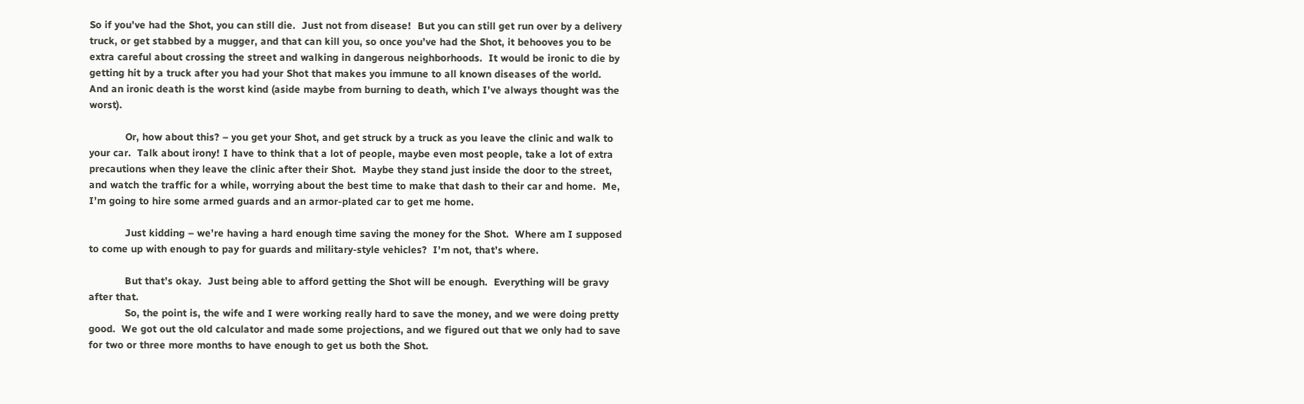So if you’ve had the Shot, you can still die.  Just not from disease!  But you can still get run over by a delivery truck, or get stabbed by a mugger, and that can kill you, so once you’ve had the Shot, it behooves you to be extra careful about crossing the street and walking in dangerous neighborhoods.  It would be ironic to die by getting hit by a truck after you had your Shot that makes you immune to all known diseases of the world.  And an ironic death is the worst kind (aside maybe from burning to death, which I’ve always thought was the worst).

            Or, how about this? – you get your Shot, and get struck by a truck as you leave the clinic and walk to your car.  Talk about irony! I have to think that a lot of people, maybe even most people, take a lot of extra precautions when they leave the clinic after their Shot.  Maybe they stand just inside the door to the street, and watch the traffic for a while, worrying about the best time to make that dash to their car and home.  Me, I’m going to hire some armed guards and an armor-plated car to get me home.

            Just kidding – we’re having a hard enough time saving the money for the Shot.  Where am I supposed to come up with enough to pay for guards and military-style vehicles?  I’m not, that’s where.

            But that’s okay.  Just being able to afford getting the Shot will be enough.  Everything will be gravy after that.
            So, the point is, the wife and I were working really hard to save the money, and we were doing pretty good.  We got out the old calculator and made some projections, and we figured out that we only had to save for two or three more months to have enough to get us both the Shot.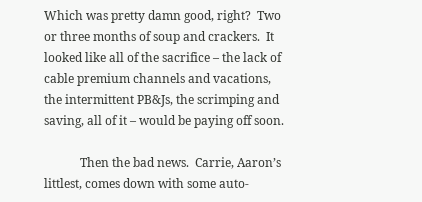Which was pretty damn good, right?  Two or three months of soup and crackers.  It looked like all of the sacrifice – the lack of cable premium channels and vacations, the intermittent PB&Js, the scrimping and saving, all of it – would be paying off soon.

            Then the bad news.  Carrie, Aaron’s littlest, comes down with some auto-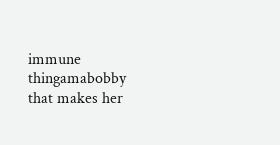immune thingamabobby that makes her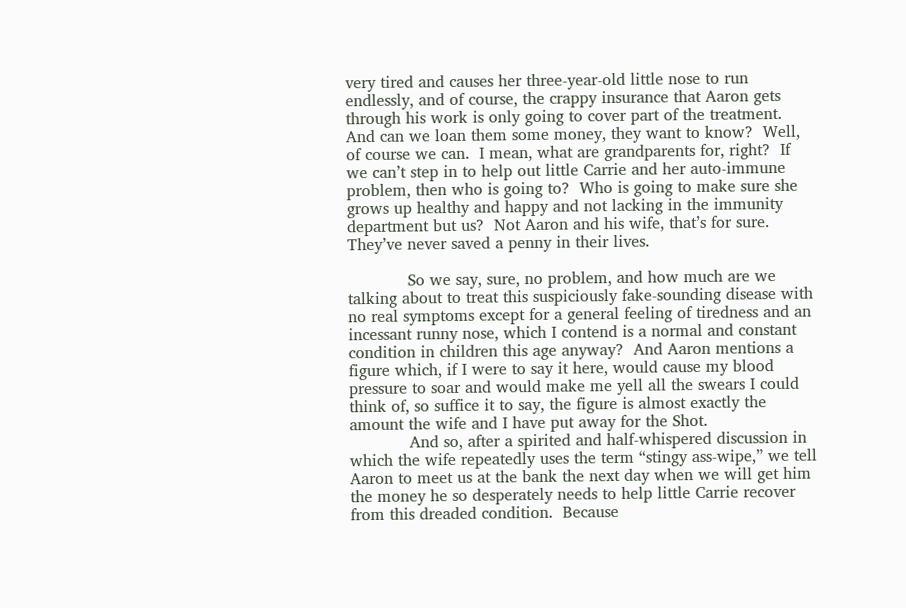very tired and causes her three-year-old little nose to run endlessly, and of course, the crappy insurance that Aaron gets through his work is only going to cover part of the treatment.  And can we loan them some money, they want to know?  Well, of course we can.  I mean, what are grandparents for, right?  If we can’t step in to help out little Carrie and her auto-immune problem, then who is going to?  Who is going to make sure she grows up healthy and happy and not lacking in the immunity department but us?  Not Aaron and his wife, that’s for sure.  They’ve never saved a penny in their lives.

            So we say, sure, no problem, and how much are we talking about to treat this suspiciously fake-sounding disease with no real symptoms except for a general feeling of tiredness and an incessant runny nose, which I contend is a normal and constant condition in children this age anyway?  And Aaron mentions a figure which, if I were to say it here, would cause my blood pressure to soar and would make me yell all the swears I could think of, so suffice it to say, the figure is almost exactly the amount the wife and I have put away for the Shot.
            And so, after a spirited and half-whispered discussion in which the wife repeatedly uses the term “stingy ass-wipe,” we tell Aaron to meet us at the bank the next day when we will get him the money he so desperately needs to help little Carrie recover from this dreaded condition.  Because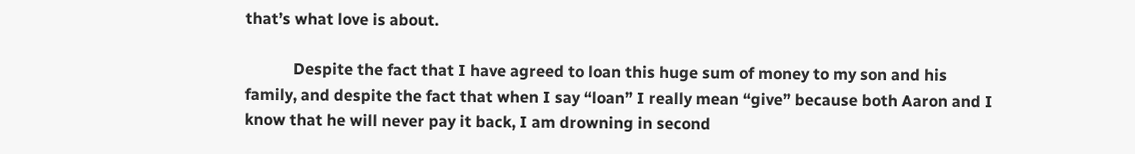that’s what love is about.

            Despite the fact that I have agreed to loan this huge sum of money to my son and his family, and despite the fact that when I say “loan” I really mean “give” because both Aaron and I know that he will never pay it back, I am drowning in second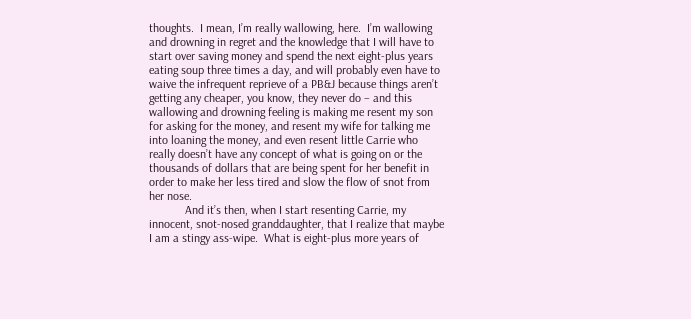thoughts.  I mean, I’m really wallowing, here.  I’m wallowing and drowning in regret and the knowledge that I will have to start over saving money and spend the next eight-plus years eating soup three times a day, and will probably even have to waive the infrequent reprieve of a PB&J because things aren’t getting any cheaper, you know, they never do – and this wallowing and drowning feeling is making me resent my son for asking for the money, and resent my wife for talking me into loaning the money, and even resent little Carrie who really doesn’t have any concept of what is going on or the thousands of dollars that are being spent for her benefit in order to make her less tired and slow the flow of snot from her nose.
            And it’s then, when I start resenting Carrie, my innocent, snot-nosed granddaughter, that I realize that maybe I am a stingy ass-wipe.  What is eight-plus more years of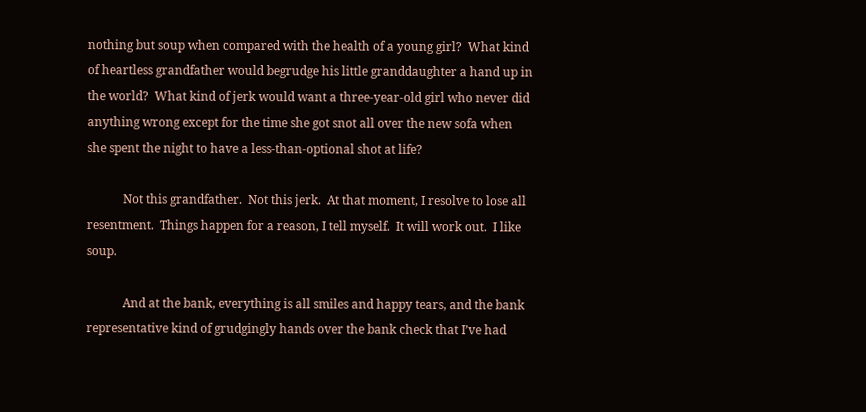nothing but soup when compared with the health of a young girl?  What kind of heartless grandfather would begrudge his little granddaughter a hand up in the world?  What kind of jerk would want a three-year-old girl who never did anything wrong except for the time she got snot all over the new sofa when she spent the night to have a less-than-optional shot at life?

            Not this grandfather.  Not this jerk.  At that moment, I resolve to lose all resentment.  Things happen for a reason, I tell myself.  It will work out.  I like soup.

            And at the bank, everything is all smiles and happy tears, and the bank representative kind of grudgingly hands over the bank check that I’ve had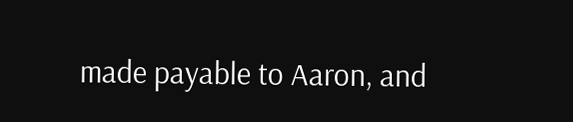made payable to Aaron, and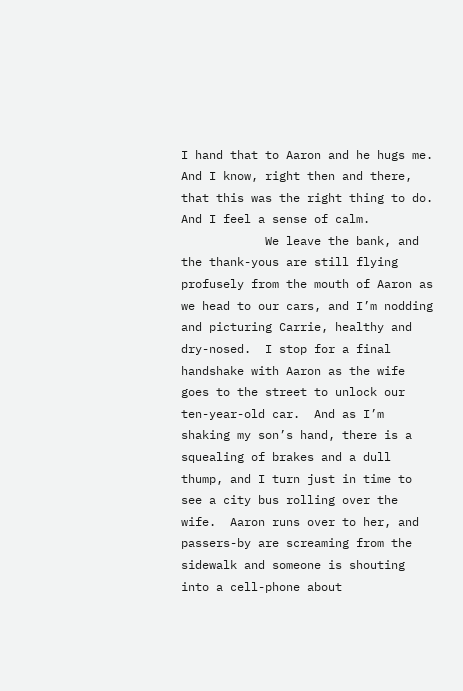I hand that to Aaron and he hugs me.  And I know, right then and there, that this was the right thing to do.  And I feel a sense of calm.
            We leave the bank, and the thank-yous are still flying profusely from the mouth of Aaron as we head to our cars, and I’m nodding and picturing Carrie, healthy and dry-nosed.  I stop for a final handshake with Aaron as the wife goes to the street to unlock our ten-year-old car.  And as I’m shaking my son’s hand, there is a squealing of brakes and a dull thump, and I turn just in time to see a city bus rolling over the wife.  Aaron runs over to her, and passers-by are screaming from the sidewalk and someone is shouting into a cell-phone about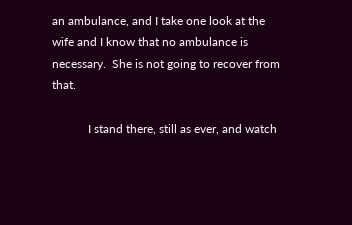an ambulance, and I take one look at the wife and I know that no ambulance is necessary.  She is not going to recover from that.

            I stand there, still as ever, and watch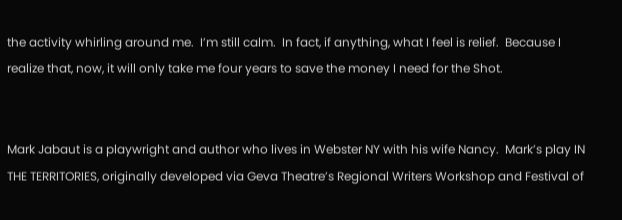the activity whirling around me.  I’m still calm.  In fact, if anything, what I feel is relief.  Because I realize that, now, it will only take me four years to save the money I need for the Shot.


Mark Jabaut is a playwright and author who lives in Webster NY with his wife Nancy.  Mark’s play IN THE TERRITORIES, originally developed via Geva Theatre’s Regional Writers Workshop and Festival of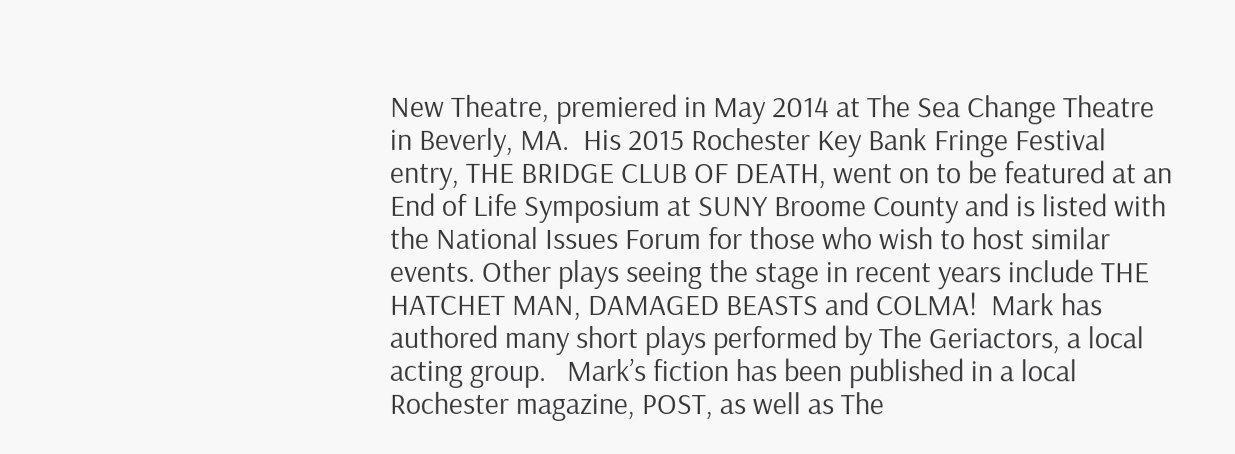New Theatre, premiered in May 2014 at The Sea Change Theatre in Beverly, MA.  His 2015 Rochester Key Bank Fringe Festival entry, THE BRIDGE CLUB OF DEATH, went on to be featured at an End of Life Symposium at SUNY Broome County and is listed with the National Issues Forum for those who wish to host similar events. Other plays seeing the stage in recent years include THE HATCHET MAN, DAMAGED BEASTS and COLMA!  Mark has authored many short plays performed by The Geriactors, a local acting group.   Mark’s fiction has been published in a local Rochester magazine, POST, as well as The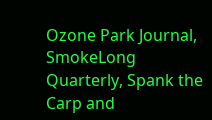Ozone Park Journal, SmokeLong Quarterly, Spank the Carp and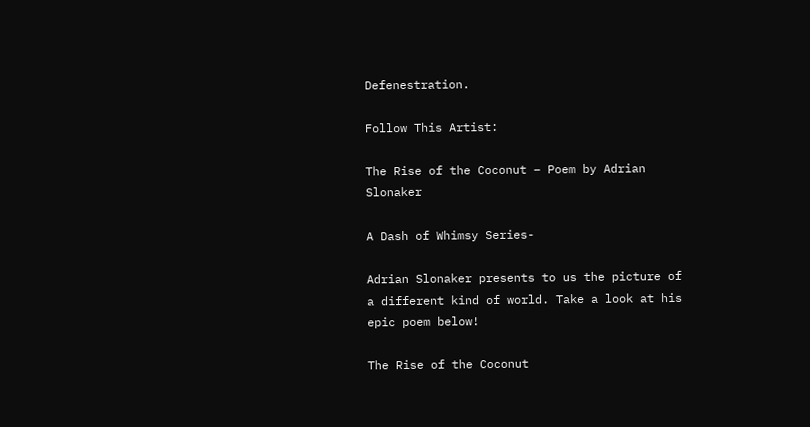Defenestration.

Follow This Artist:

The Rise of the Coconut – Poem by Adrian Slonaker

A Dash of Whimsy Series-

Adrian Slonaker presents to us the picture of a different kind of world. Take a look at his epic poem below!

The Rise of the Coconut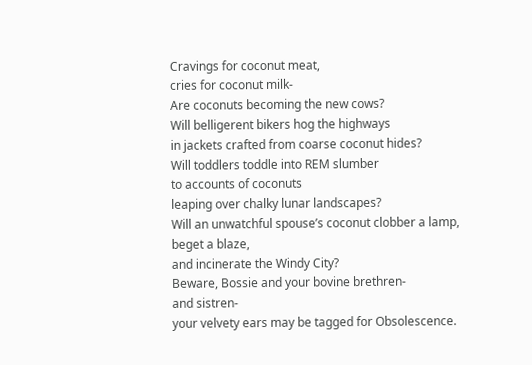Cravings for coconut meat,
cries for coconut milk-
Are coconuts becoming the new cows?
Will belligerent bikers hog the highways
in jackets crafted from coarse coconut hides?
Will toddlers toddle into REM slumber
to accounts of coconuts
leaping over chalky lunar landscapes?
Will an unwatchful spouse’s coconut clobber a lamp,
beget a blaze,
and incinerate the Windy City?
Beware, Bossie and your bovine brethren-
and sistren-
your velvety ears may be tagged for Obsolescence.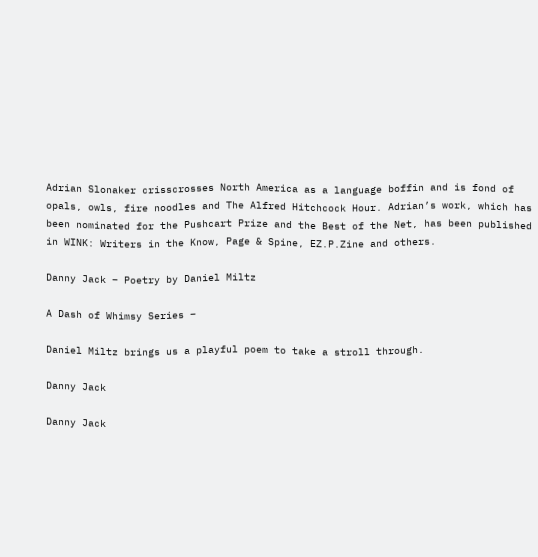Adrian Slonaker crisscrosses North America as a language boffin and is fond of opals, owls, fire noodles and The Alfred Hitchcock Hour. Adrian’s work, which has been nominated for the Pushcart Prize and the Best of the Net, has been published in WINK: Writers in the Know, Page & Spine, EZ.P.Zine and others.

Danny Jack – Poetry by Daniel Miltz

A Dash of Whimsy Series –

Daniel Miltz brings us a playful poem to take a stroll through.

Danny Jack

Danny Jack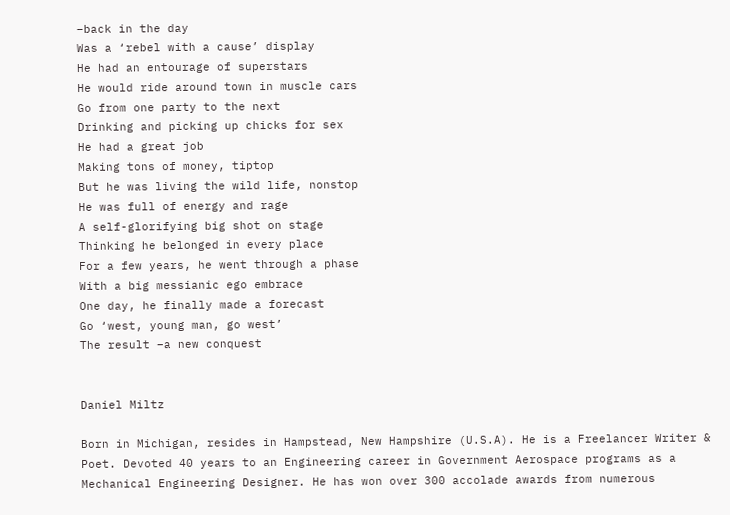–back in the day
Was a ‘rebel with a cause’ display
He had an entourage of superstars
He would ride around town in muscle cars
Go from one party to the next
Drinking and picking up chicks for sex
He had a great job
Making tons of money, tiptop
But he was living the wild life, nonstop
He was full of energy and rage
A self-glorifying big shot on stage
Thinking he belonged in every place
For a few years, he went through a phase
With a big messianic ego embrace
One day, he finally made a forecast
Go ‘west, young man, go west’
The result –a new conquest


Daniel Miltz

Born in Michigan, resides in Hampstead, New Hampshire (U.S.A). He is a Freelancer Writer & Poet. Devoted 40 years to an Engineering career in Government Aerospace programs as a Mechanical Engineering Designer. He has won over 300 accolade awards from numerous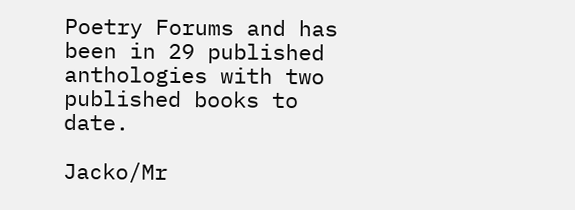Poetry Forums and has been in 29 published anthologies with two published books to date.

Jacko/Mr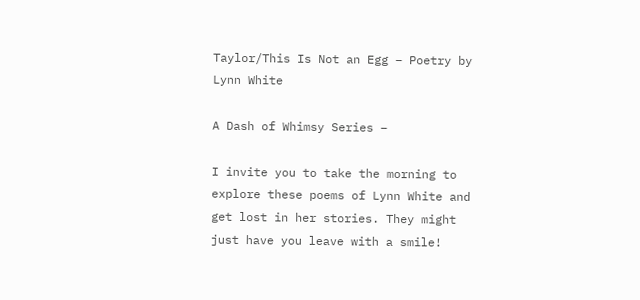Taylor/This Is Not an Egg – Poetry by Lynn White

A Dash of Whimsy Series –

I invite you to take the morning to explore these poems of Lynn White and get lost in her stories. They might just have you leave with a smile!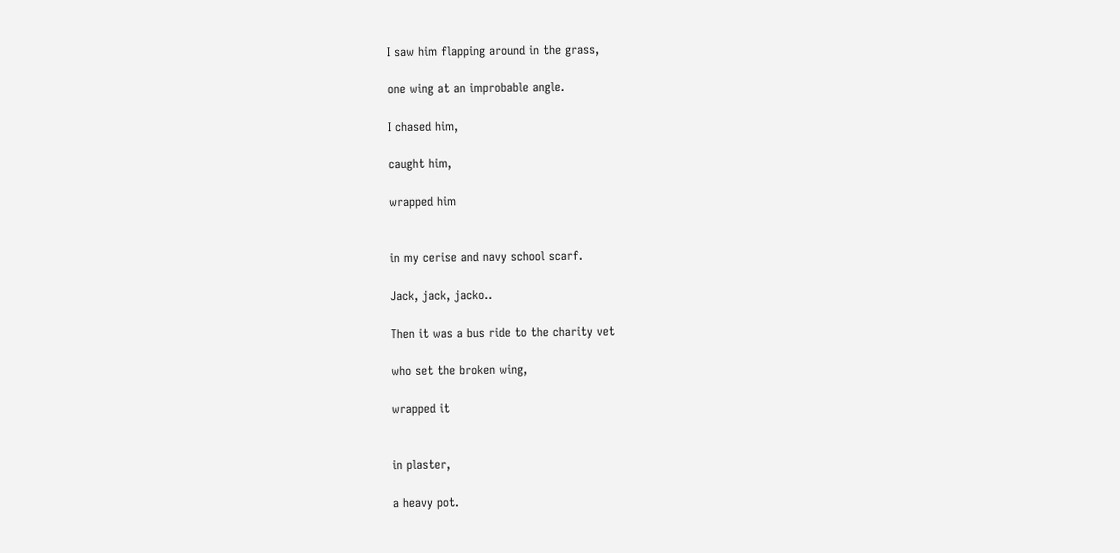I saw him flapping around in the grass,

one wing at an improbable angle.

I chased him,

caught him,

wrapped him


in my cerise and navy school scarf.

Jack, jack, jacko..

Then it was a bus ride to the charity vet

who set the broken wing,

wrapped it


in plaster,

a heavy pot.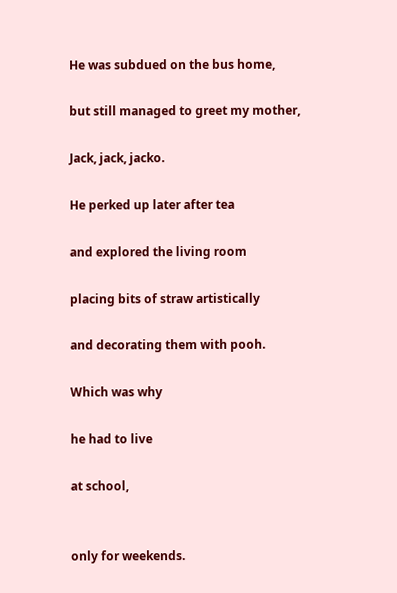He was subdued on the bus home,

but still managed to greet my mother,

Jack, jack, jacko.

He perked up later after tea

and explored the living room

placing bits of straw artistically

and decorating them with pooh.

Which was why

he had to live

at school,


only for weekends.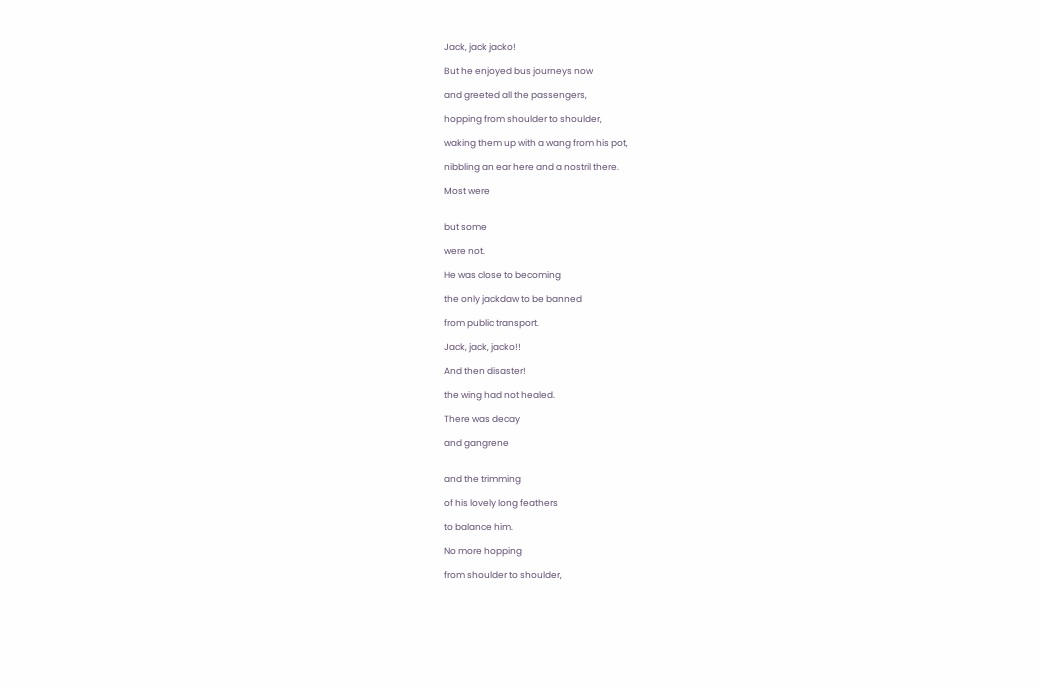Jack, jack jacko!

But he enjoyed bus journeys now

and greeted all the passengers,

hopping from shoulder to shoulder,

waking them up with a wang from his pot,

nibbling an ear here and a nostril there.

Most were


but some

were not.

He was close to becoming

the only jackdaw to be banned

from public transport.

Jack, jack, jacko!!

And then disaster!

the wing had not healed.

There was decay

and gangrene


and the trimming

of his lovely long feathers

to balance him.

No more hopping

from shoulder to shoulder,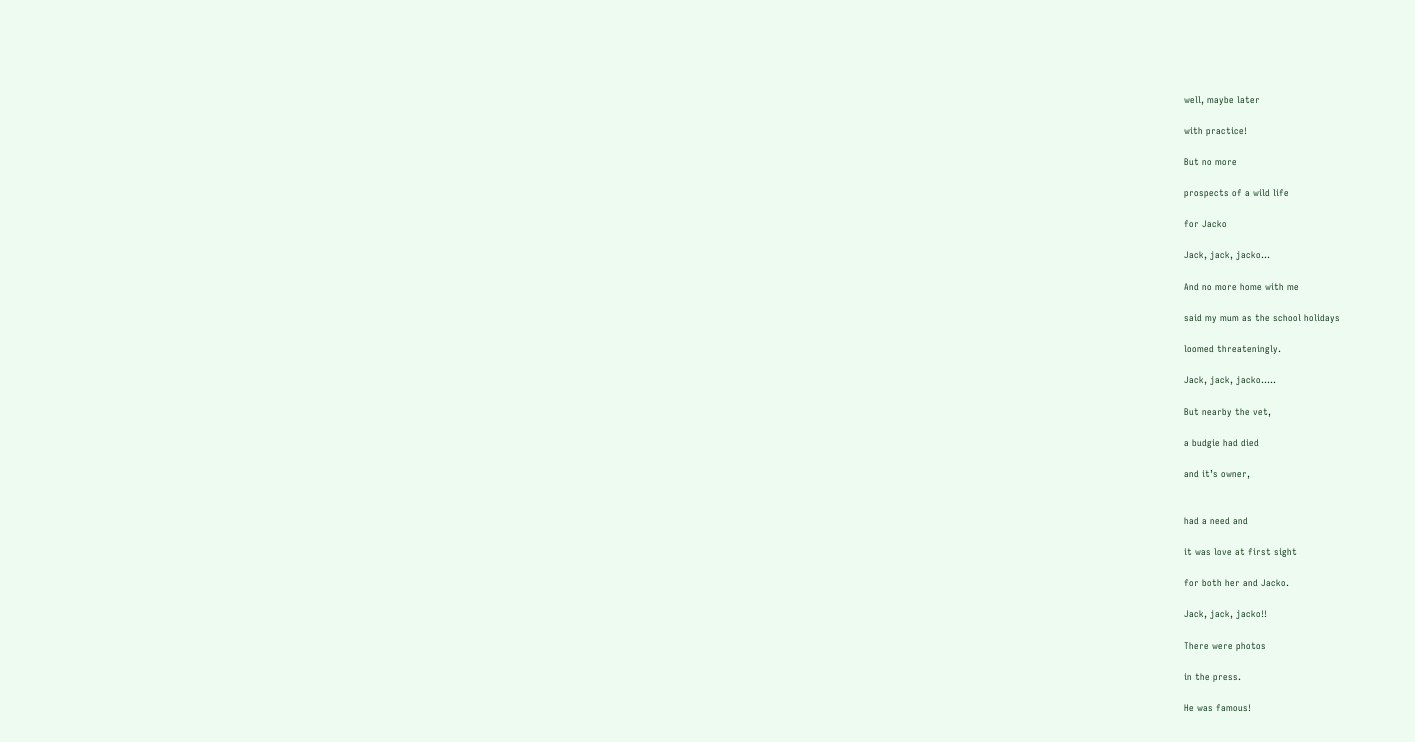well, maybe later

with practice!

But no more

prospects of a wild life

for Jacko

Jack, jack, jacko…

And no more home with me

said my mum as the school holidays

loomed threateningly.

Jack, jack, jacko…..

But nearby the vet,

a budgie had died

and it’s owner,


had a need and

it was love at first sight

for both her and Jacko.

Jack, jack, jacko!!

There were photos

in the press.

He was famous!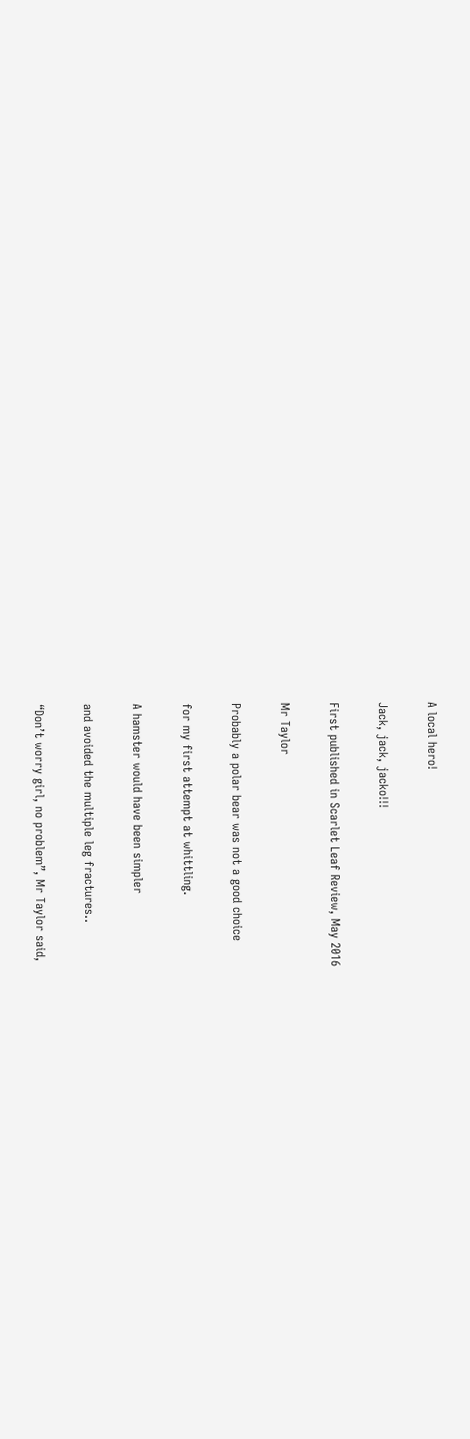A local hero!

Jack, jack, jacko!!!

First published in Scarlet Leaf Review, May 2016

Mr Taylor

Probably a polar bear was not a good choice

for my first attempt at whittling.

A hamster would have been simpler

and avoided the multiple leg fractures..

“Don’t worry girl, no problem”, Mr Taylor said,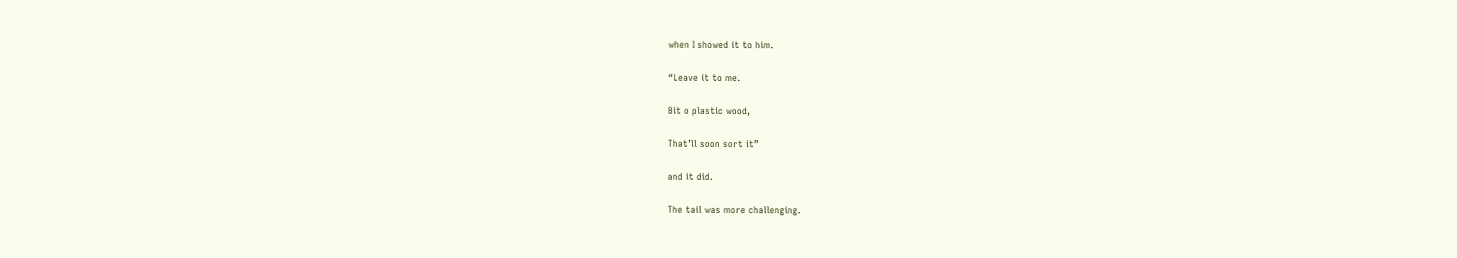when I showed it to him.

“Leave it to me.

Bit o plastic wood,

That’ll soon sort it”

and it did.

The tail was more challenging.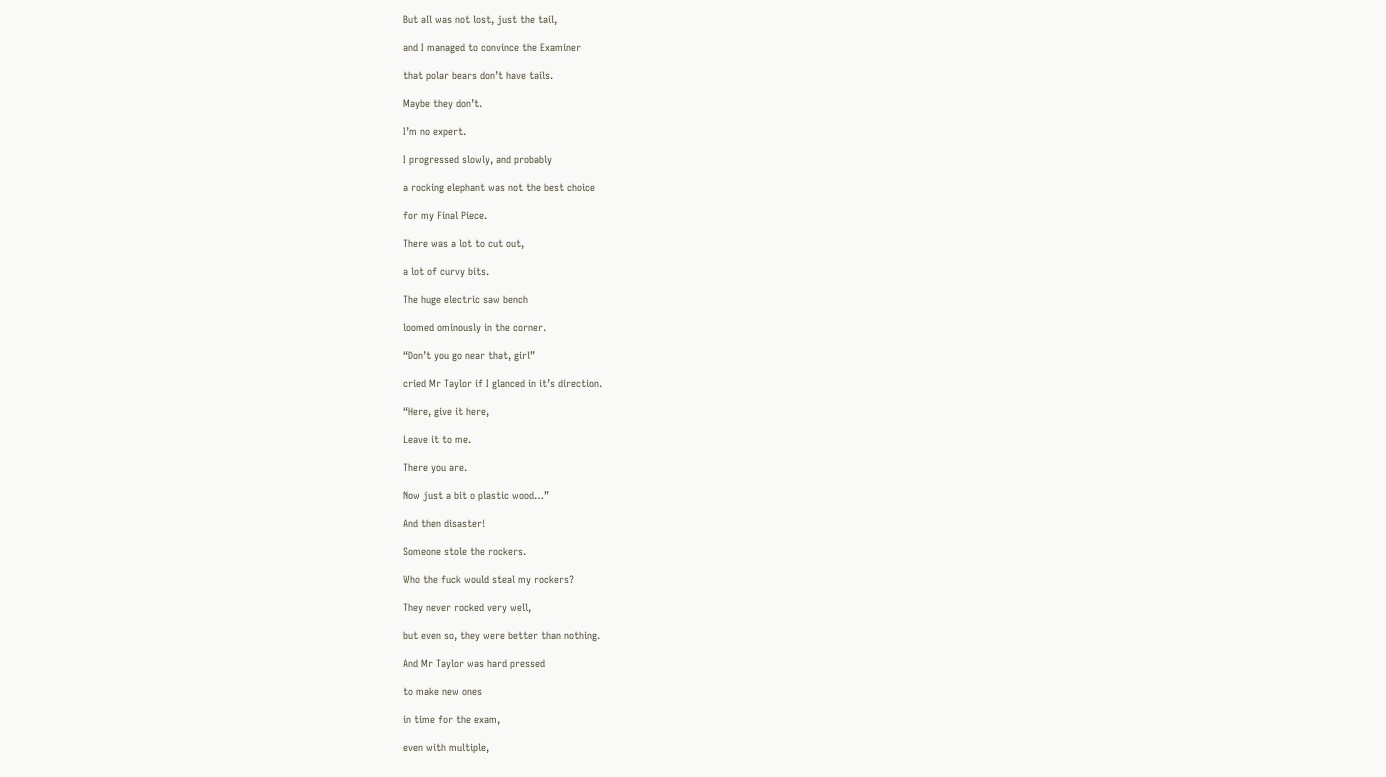But all was not lost, just the tail,

and I managed to convince the Examiner

that polar bears don’t have tails.

Maybe they don’t.

I’m no expert.

I progressed slowly, and probably

a rocking elephant was not the best choice

for my Final Piece.

There was a lot to cut out,

a lot of curvy bits.

The huge electric saw bench

loomed ominously in the corner.

“Don’t you go near that, girl”

cried Mr Taylor if I glanced in it’s direction.

“Here, give it here,

Leave it to me.

There you are.

Now just a bit o plastic wood…”

And then disaster!

Someone stole the rockers.

Who the fuck would steal my rockers?

They never rocked very well,

but even so, they were better than nothing.

And Mr Taylor was hard pressed

to make new ones

in time for the exam,

even with multiple,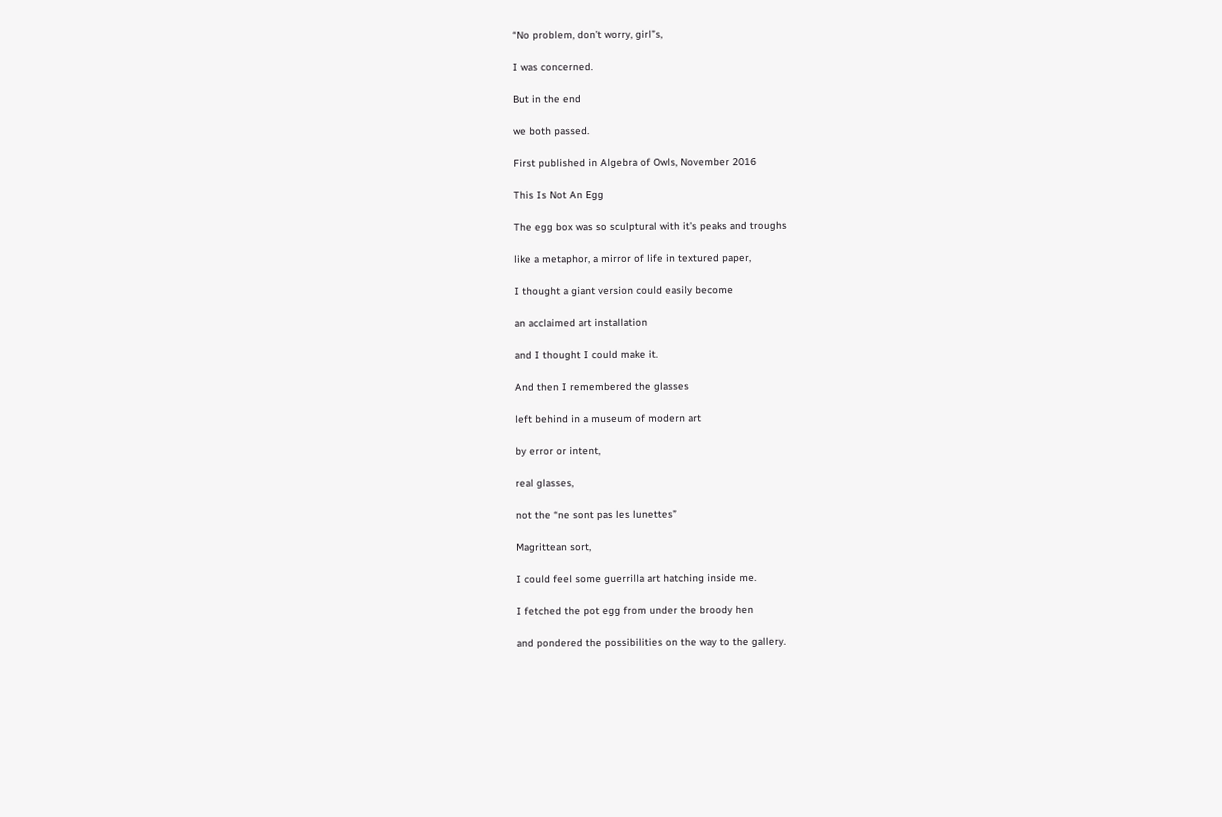“No problem, don’t worry, girl”s,

I was concerned.

But in the end

we both passed.

First published in Algebra of Owls, November 2016

This Is Not An Egg

The egg box was so sculptural with it’s peaks and troughs

like a metaphor, a mirror of life in textured paper,

I thought a giant version could easily become

an acclaimed art installation

and I thought I could make it.

And then I remembered the glasses

left behind in a museum of modern art

by error or intent,

real glasses,

not the “ne sont pas les lunettes”

Magrittean sort,

I could feel some guerrilla art hatching inside me.

I fetched the pot egg from under the broody hen

and pondered the possibilities on the way to the gallery.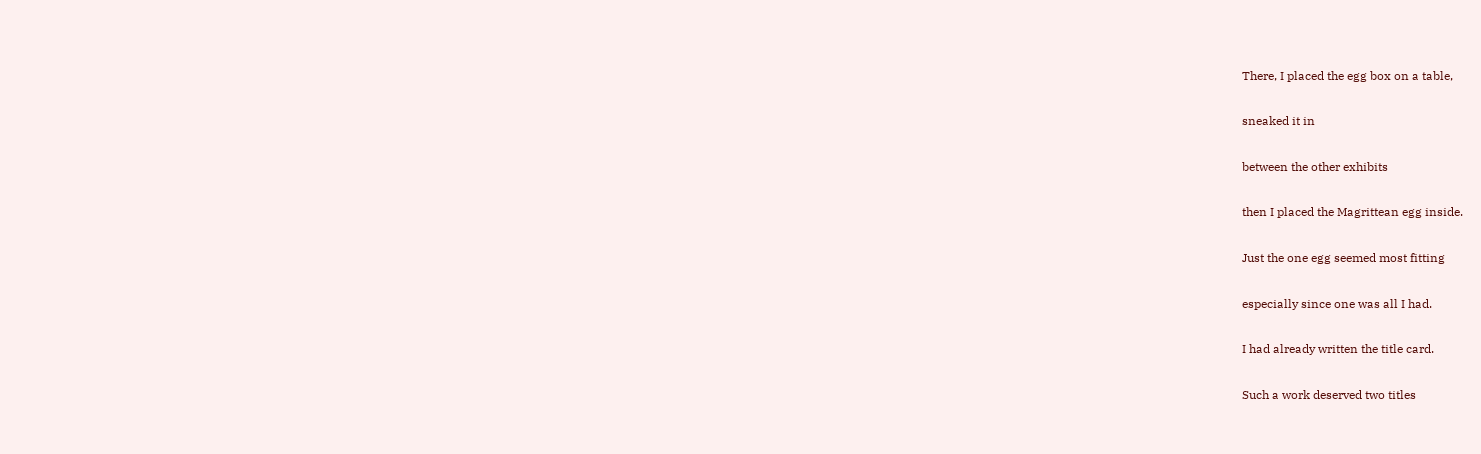There, I placed the egg box on a table,

sneaked it in

between the other exhibits

then I placed the Magrittean egg inside.

Just the one egg seemed most fitting

especially since one was all I had.

I had already written the title card.

Such a work deserved two titles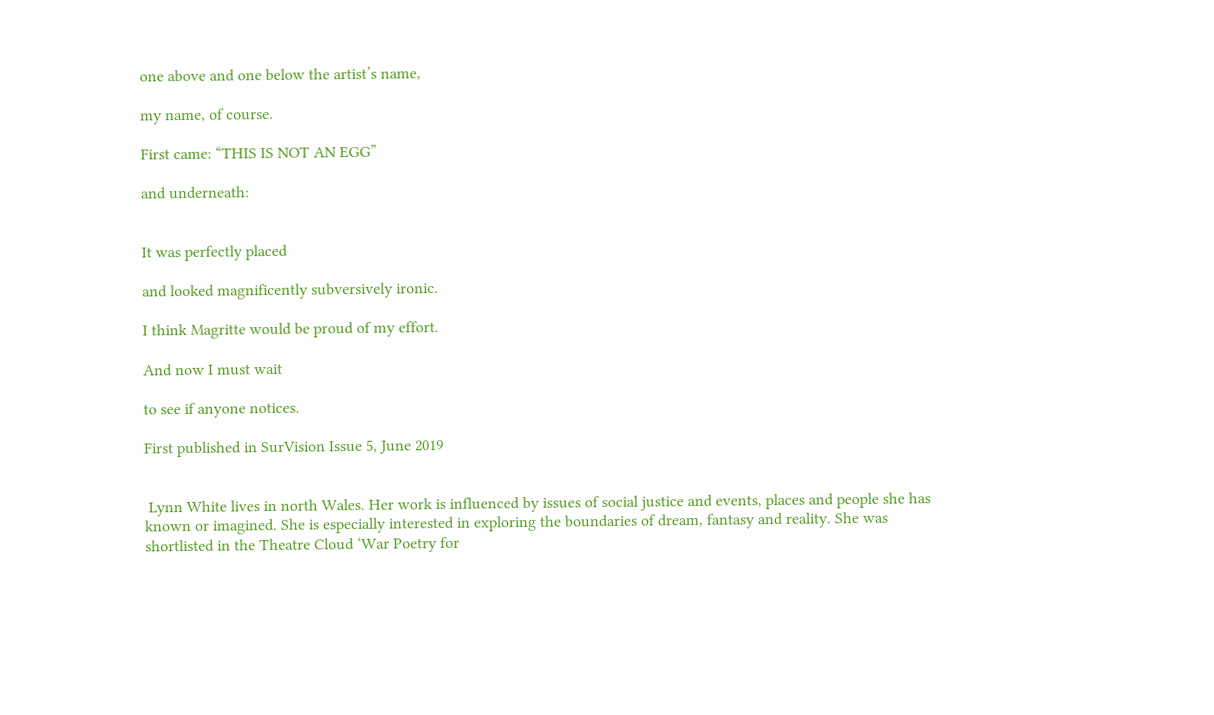one above and one below the artist’s name,

my name, of course.

First came: “THIS IS NOT AN EGG”

and underneath:


It was perfectly placed

and looked magnificently subversively ironic.

I think Magritte would be proud of my effort.

And now I must wait

to see if anyone notices.

First published in SurVision Issue 5, June 2019


 Lynn White lives in north Wales. Her work is influenced by issues of social justice and events, places and people she has known or imagined. She is especially interested in exploring the boundaries of dream, fantasy and reality. She was shortlisted in the Theatre Cloud ‘War Poetry for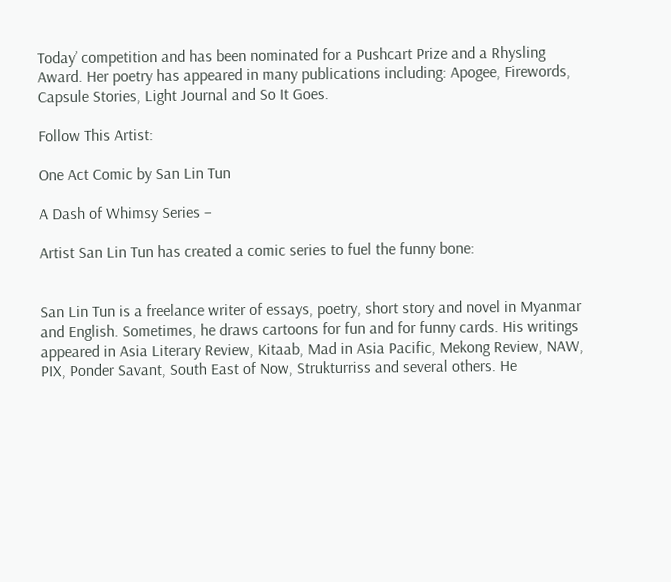Today’ competition and has been nominated for a Pushcart Prize and a Rhysling Award. Her poetry has appeared in many publications including: Apogee, Firewords, Capsule Stories, Light Journal and So It Goes.

Follow This Artist:

One Act Comic by San Lin Tun

A Dash of Whimsy Series –

Artist San Lin Tun has created a comic series to fuel the funny bone:


San Lin Tun is a freelance writer of essays, poetry, short story and novel in Myanmar and English. Sometimes, he draws cartoons for fun and for funny cards. His writings appeared in Asia Literary Review, Kitaab, Mad in Asia Pacific, Mekong Review, NAW, PIX, Ponder Savant, South East of Now, Strukturriss and several others. He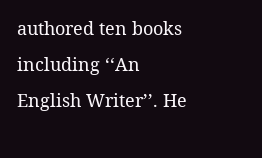authored ten books including ‘‘An English Writer’’. He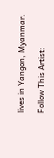lives in Yangon, Myanmar.

Follow This Artist: